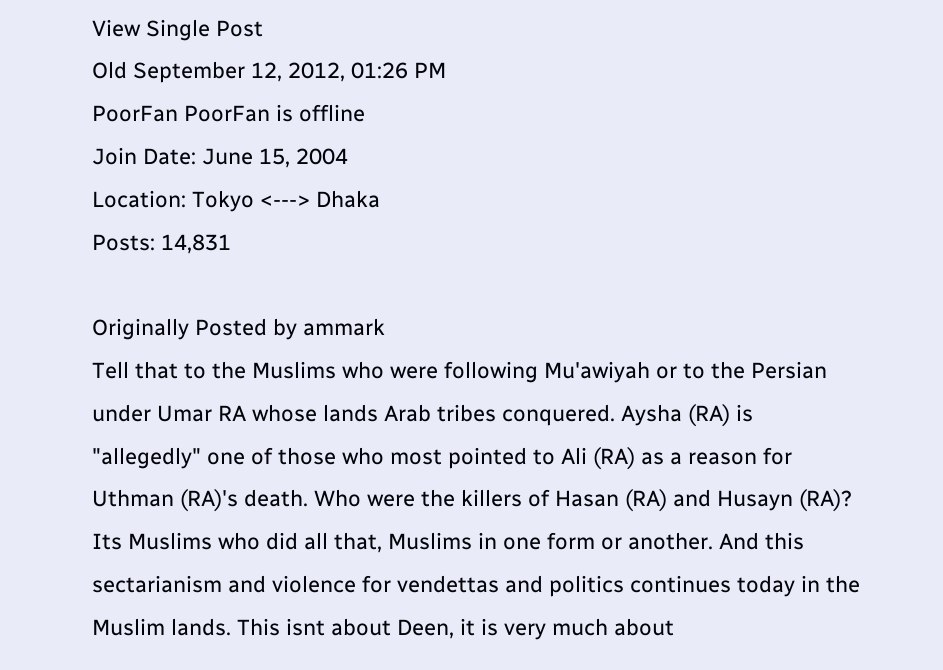View Single Post
Old September 12, 2012, 01:26 PM
PoorFan PoorFan is offline
Join Date: June 15, 2004
Location: Tokyo <---> Dhaka
Posts: 14,831

Originally Posted by ammark
Tell that to the Muslims who were following Mu'awiyah or to the Persian under Umar RA whose lands Arab tribes conquered. Aysha (RA) is "allegedly" one of those who most pointed to Ali (RA) as a reason for Uthman (RA)'s death. Who were the killers of Hasan (RA) and Husayn (RA)? Its Muslims who did all that, Muslims in one form or another. And this sectarianism and violence for vendettas and politics continues today in the Muslim lands. This isnt about Deen, it is very much about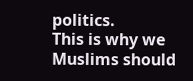politics.
This is why we Muslims should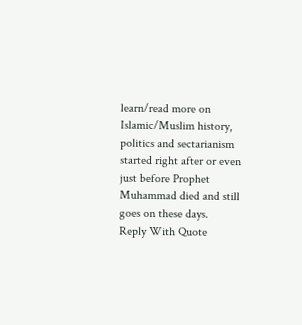learn/read more on Islamic/Muslim history, politics and sectarianism started right after or even just before Prophet Muhammad died and still goes on these days.
Reply With Quote